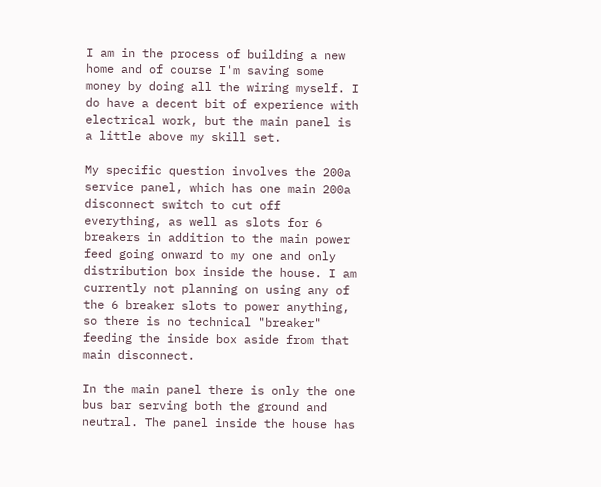I am in the process of building a new home and of course I'm saving some money by doing all the wiring myself. I do have a decent bit of experience with electrical work, but the main panel is a little above my skill set.

My specific question involves the 200a service panel, which has one main 200a disconnect switch to cut off everything, as well as slots for 6 breakers in addition to the main power feed going onward to my one and only distribution box inside the house. I am currently not planning on using any of the 6 breaker slots to power anything, so there is no technical "breaker" feeding the inside box aside from that main disconnect.

In the main panel there is only the one bus bar serving both the ground and neutral. The panel inside the house has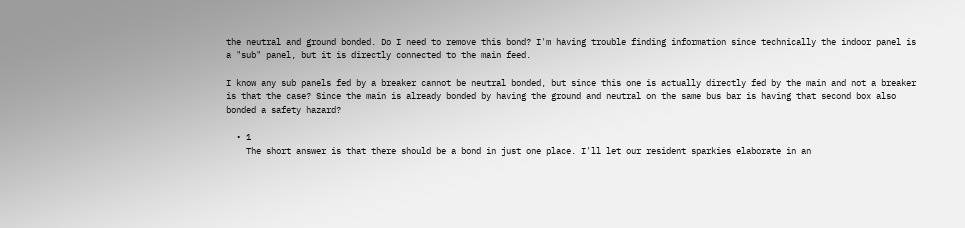the neutral and ground bonded. Do I need to remove this bond? I'm having trouble finding information since technically the indoor panel is a "sub" panel, but it is directly connected to the main feed.

I know any sub panels fed by a breaker cannot be neutral bonded, but since this one is actually directly fed by the main and not a breaker is that the case? Since the main is already bonded by having the ground and neutral on the same bus bar is having that second box also bonded a safety hazard?

  • 1
    The short answer is that there should be a bond in just one place. I'll let our resident sparkies elaborate in an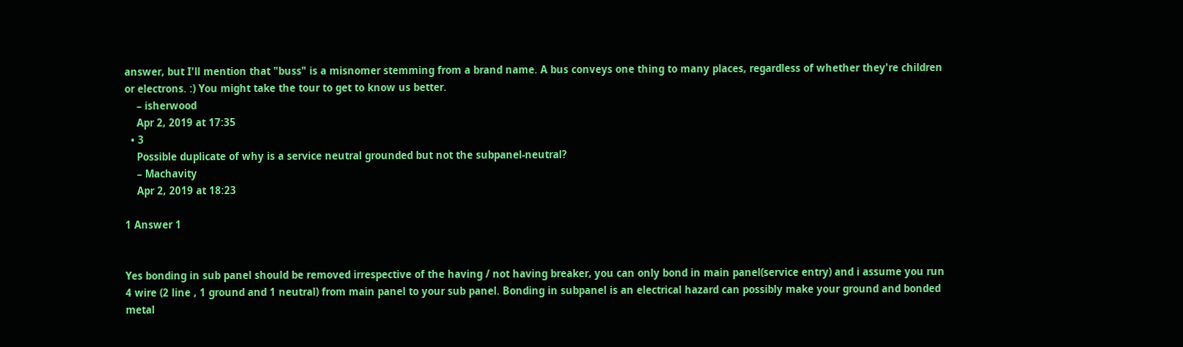answer, but I'll mention that "buss" is a misnomer stemming from a brand name. A bus conveys one thing to many places, regardless of whether they're children or electrons. :) You might take the tour to get to know us better.
    – isherwood
    Apr 2, 2019 at 17:35
  • 3
    Possible duplicate of why is a service neutral grounded but not the subpanel-neutral?
    – Machavity
    Apr 2, 2019 at 18:23

1 Answer 1


Yes bonding in sub panel should be removed irrespective of the having / not having breaker, you can only bond in main panel(service entry) and i assume you run 4 wire (2 line , 1 ground and 1 neutral) from main panel to your sub panel. Bonding in subpanel is an electrical hazard can possibly make your ground and bonded metal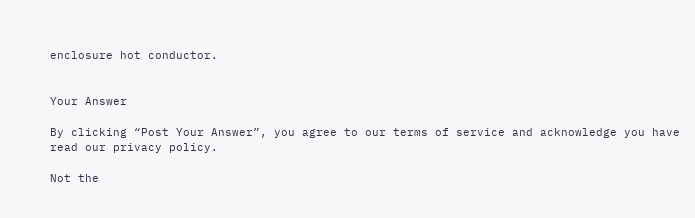enclosure hot conductor.


Your Answer

By clicking “Post Your Answer”, you agree to our terms of service and acknowledge you have read our privacy policy.

Not the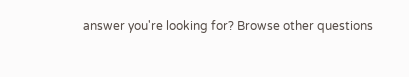answer you're looking for? Browse other questions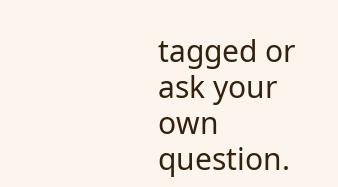tagged or ask your own question.